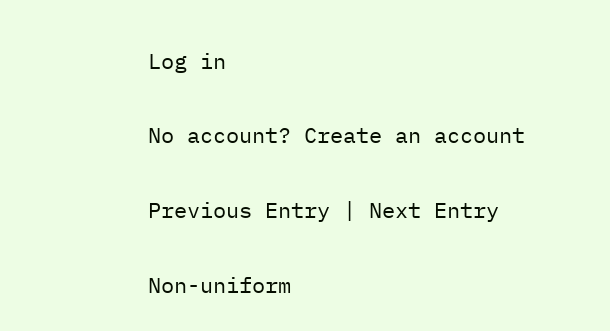Log in

No account? Create an account

Previous Entry | Next Entry

Non-uniform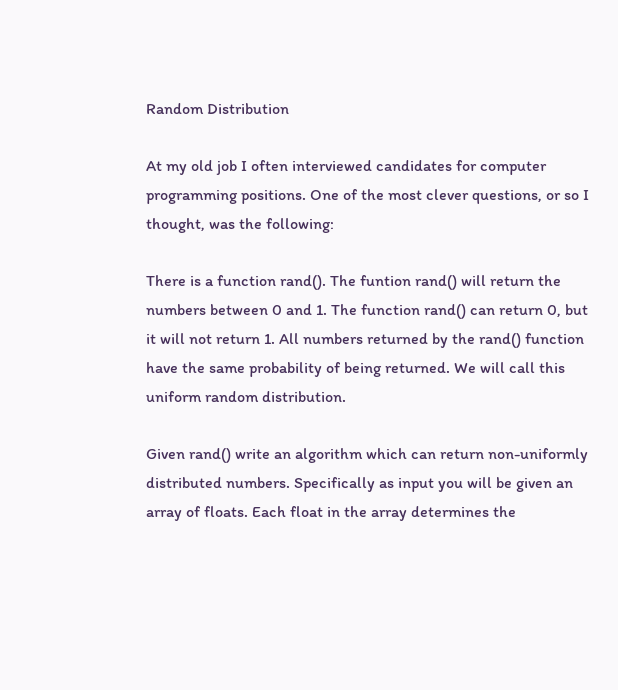Random Distribution

At my old job I often interviewed candidates for computer programming positions. One of the most clever questions, or so I thought, was the following:

There is a function rand(). The funtion rand() will return the numbers between 0 and 1. The function rand() can return 0, but it will not return 1. All numbers returned by the rand() function have the same probability of being returned. We will call this uniform random distribution.

Given rand() write an algorithm which can return non-uniformly distributed numbers. Specifically as input you will be given an array of floats. Each float in the array determines the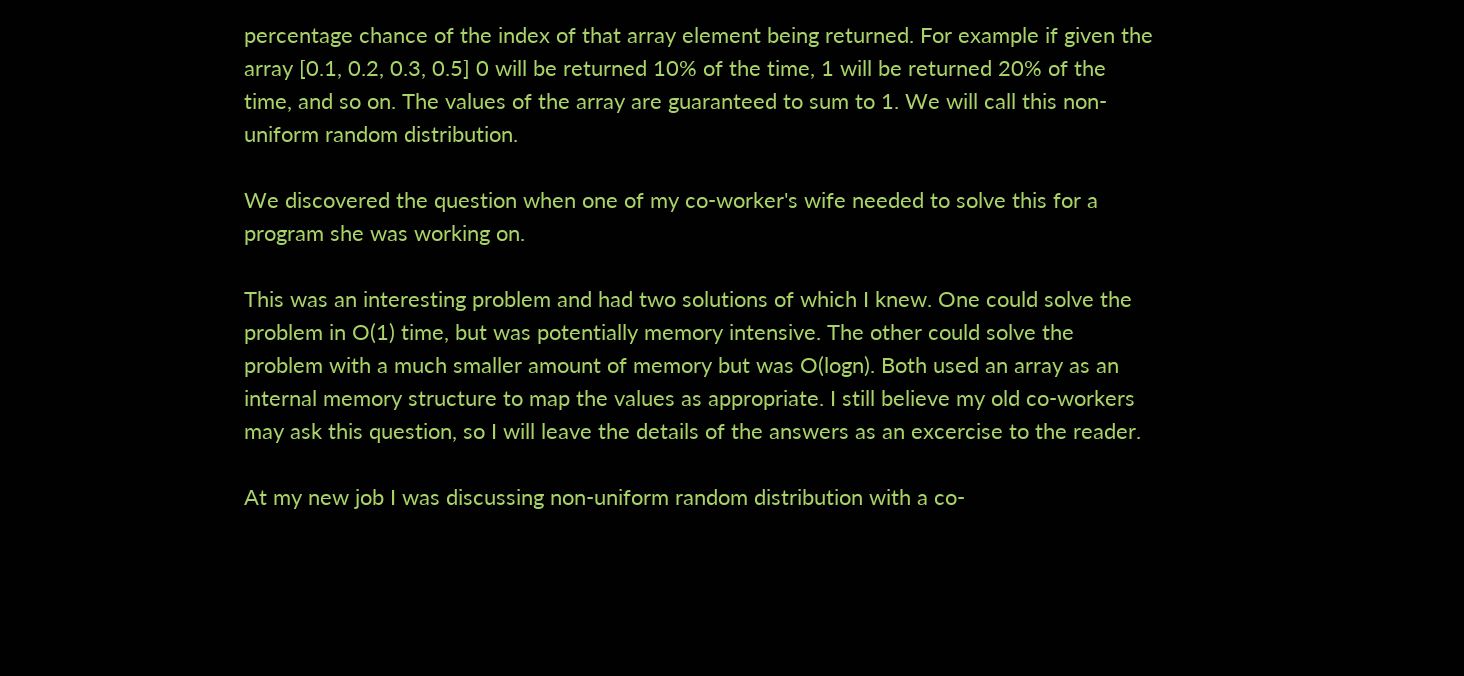percentage chance of the index of that array element being returned. For example if given the array [0.1, 0.2, 0.3, 0.5] 0 will be returned 10% of the time, 1 will be returned 20% of the time, and so on. The values of the array are guaranteed to sum to 1. We will call this non-uniform random distribution.

We discovered the question when one of my co-worker's wife needed to solve this for a program she was working on.

This was an interesting problem and had two solutions of which I knew. One could solve the problem in O(1) time, but was potentially memory intensive. The other could solve the problem with a much smaller amount of memory but was O(logn). Both used an array as an internal memory structure to map the values as appropriate. I still believe my old co-workers may ask this question, so I will leave the details of the answers as an excercise to the reader.

At my new job I was discussing non-uniform random distribution with a co-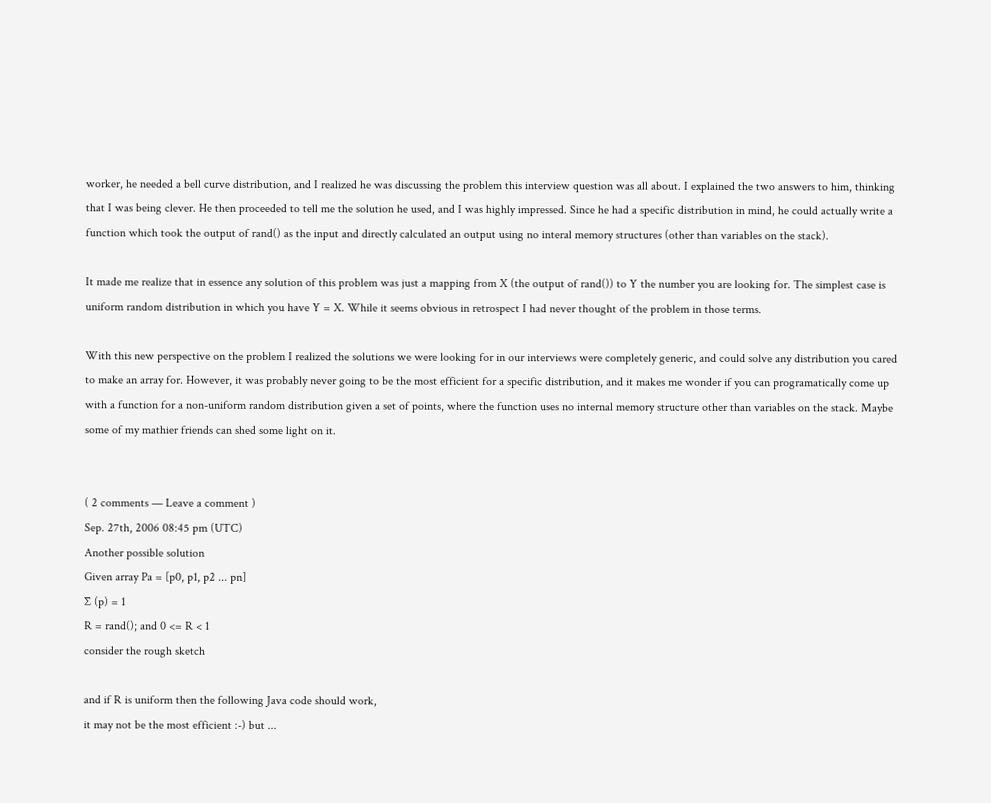worker, he needed a bell curve distribution, and I realized he was discussing the problem this interview question was all about. I explained the two answers to him, thinking that I was being clever. He then proceeded to tell me the solution he used, and I was highly impressed. Since he had a specific distribution in mind, he could actually write a function which took the output of rand() as the input and directly calculated an output using no interal memory structures (other than variables on the stack).

It made me realize that in essence any solution of this problem was just a mapping from X (the output of rand()) to Y the number you are looking for. The simplest case is uniform random distribution in which you have Y = X. While it seems obvious in retrospect I had never thought of the problem in those terms.

With this new perspective on the problem I realized the solutions we were looking for in our interviews were completely generic, and could solve any distribution you cared to make an array for. However, it was probably never going to be the most efficient for a specific distribution, and it makes me wonder if you can programatically come up with a function for a non-uniform random distribution given a set of points, where the function uses no internal memory structure other than variables on the stack. Maybe some of my mathier friends can shed some light on it.


( 2 comments — Leave a comment )
Sep. 27th, 2006 08:45 pm (UTC)
Another possible solution
Given array Pa = [p0, p1, p2 ... pn]
∑ (p) = 1
R = rand(); and 0 <= R < 1
consider the rough sketch

and if R is uniform then the following Java code should work,
it may not be the most efficient :-) but ...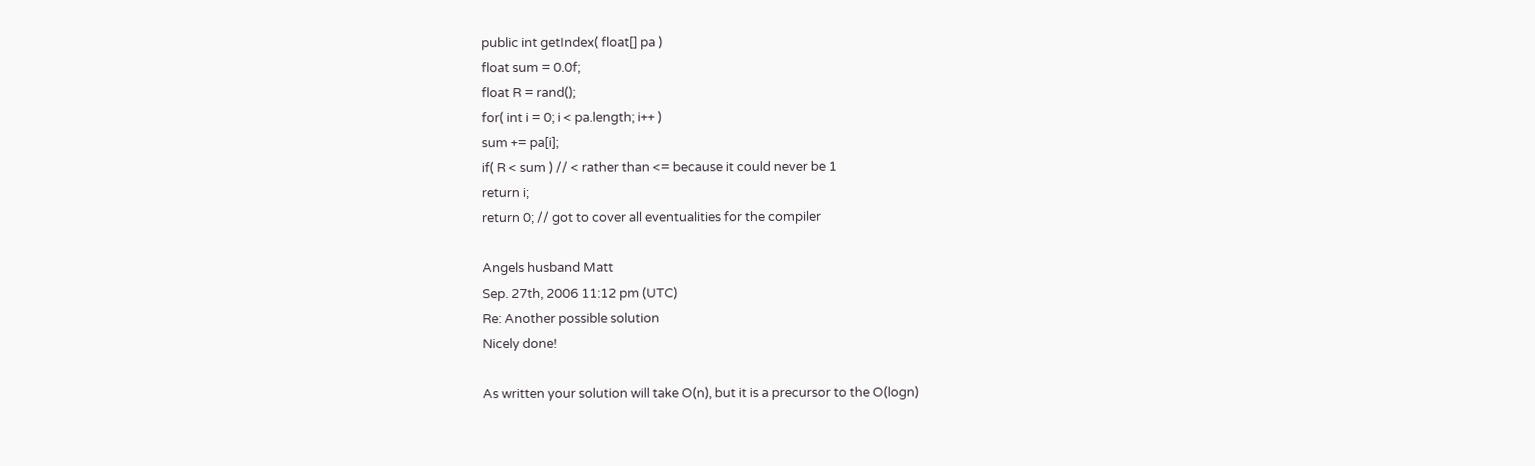public int getIndex( float[] pa )
float sum = 0.0f;
float R = rand();
for( int i = 0; i < pa.length; i++ )
sum += pa[i];
if( R < sum ) // < rather than <= because it could never be 1
return i;
return 0; // got to cover all eventualities for the compiler

Angels husband Matt
Sep. 27th, 2006 11:12 pm (UTC)
Re: Another possible solution
Nicely done!

As written your solution will take O(n), but it is a precursor to the O(logn)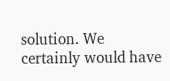solution. We certainly would have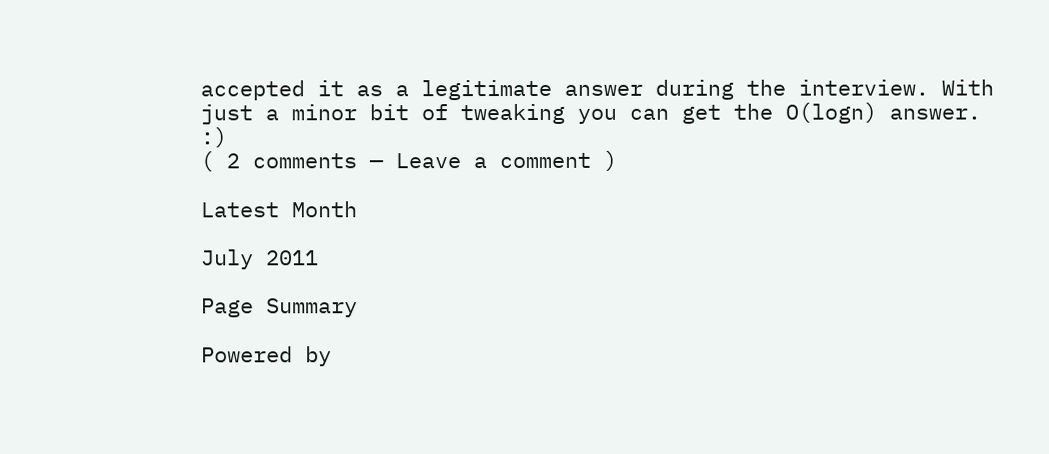accepted it as a legitimate answer during the interview. With just a minor bit of tweaking you can get the O(logn) answer. :)
( 2 comments — Leave a comment )

Latest Month

July 2011

Page Summary

Powered by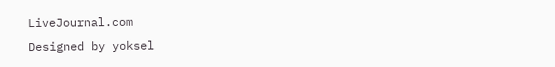LiveJournal.com
Designed by yoksel